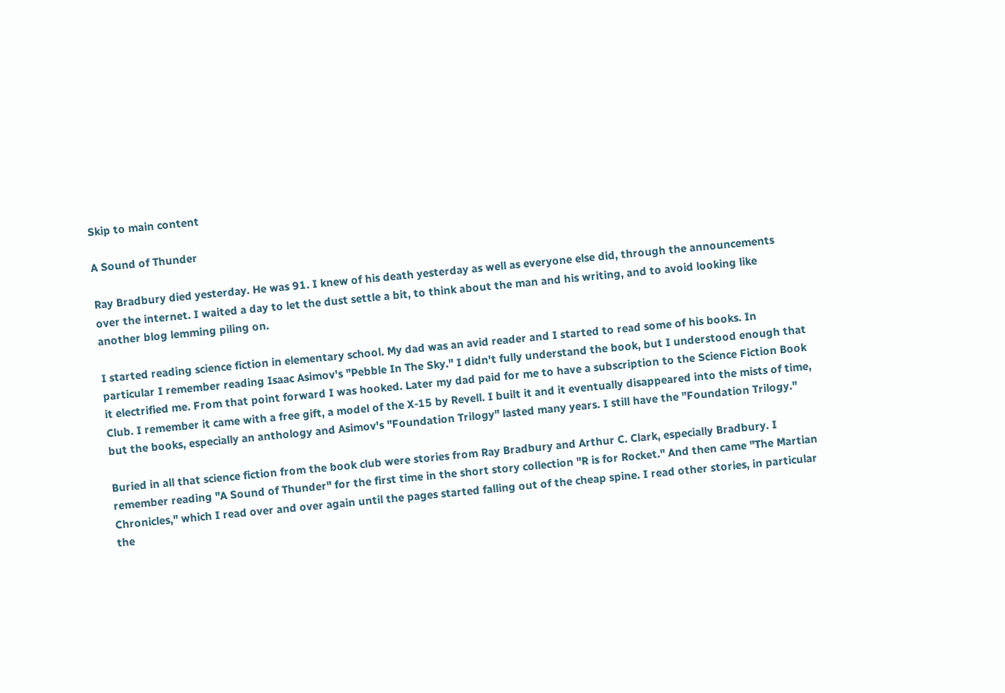Skip to main content

A Sound of Thunder

Ray Bradbury died yesterday. He was 91. I knew of his death yesterday as well as everyone else did, through the announcements over the internet. I waited a day to let the dust settle a bit, to think about the man and his writing, and to avoid looking like another blog lemming piling on.

I started reading science fiction in elementary school. My dad was an avid reader and I started to read some of his books. In particular I remember reading Isaac Asimov's "Pebble In The Sky." I didn't fully understand the book, but I understood enough that it electrified me. From that point forward I was hooked. Later my dad paid for me to have a subscription to the Science Fiction Book Club. I remember it came with a free gift, a model of the X-15 by Revell. I built it and it eventually disappeared into the mists of time, but the books, especially an anthology and Asimov's "Foundation Trilogy" lasted many years. I still have the "Foundation Trilogy."

Buried in all that science fiction from the book club were stories from Ray Bradbury and Arthur C. Clark, especially Bradbury. I remember reading "A Sound of Thunder" for the first time in the short story collection "R is for Rocket." And then came "The Martian Chronicles," which I read over and over again until the pages started falling out of the cheap spine. I read other stories, in particular the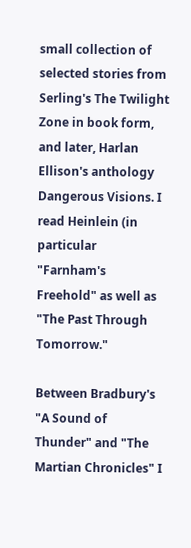small collection of selected stories from Serling's The Twilight Zone in book form, and later, Harlan Ellison's anthology Dangerous Visions. I read Heinlein (in particular "Farnham's Freehold" as well as "The Past Through Tomorrow."

Between Bradbury's "A Sound of Thunder" and "The Martian Chronicles" I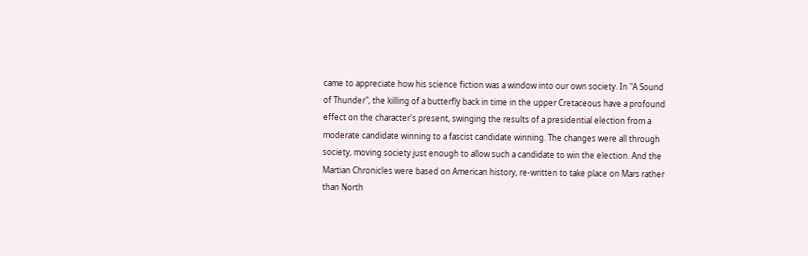came to appreciate how his science fiction was a window into our own society. In "A Sound of Thunder", the killing of a butterfly back in time in the upper Cretaceous have a profound effect on the character's present, swinging the results of a presidential election from a moderate candidate winning to a fascist candidate winning. The changes were all through society, moving society just enough to allow such a candidate to win the election. And the Martian Chronicles were based on American history, re-written to take place on Mars rather than North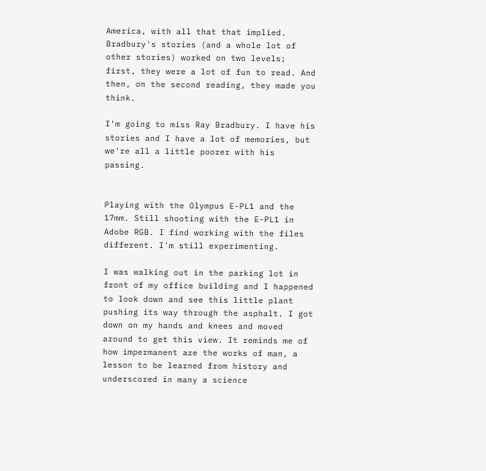America, with all that that implied. Bradbury's stories (and a whole lot of other stories) worked on two levels; first, they were a lot of fun to read. And then, on the second reading, they made you think.

I'm going to miss Ray Bradbury. I have his stories and I have a lot of memories, but we're all a little poorer with his passing.


Playing with the Olympus E-PL1 and the 17mm. Still shooting with the E-PL1 in Adobe RGB. I find working with the files different. I'm still experimenting.

I was walking out in the parking lot in front of my office building and I happened to look down and see this little plant pushing its way through the asphalt. I got down on my hands and knees and moved around to get this view. It reminds me of how impermanent are the works of man, a lesson to be learned from history and underscored in many a science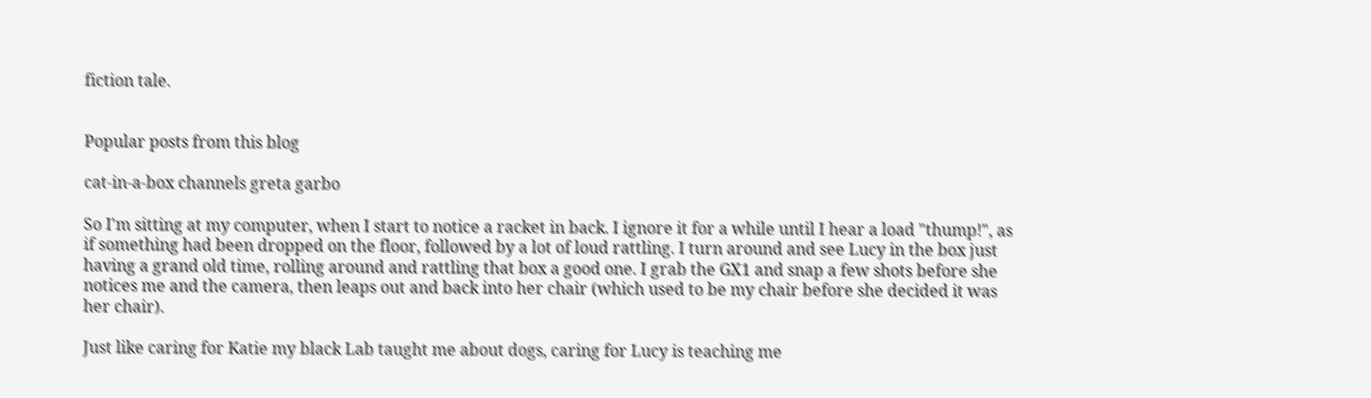fiction tale.


Popular posts from this blog

cat-in-a-box channels greta garbo

So I'm sitting at my computer, when I start to notice a racket in back. I ignore it for a while until I hear a load "thump!", as if something had been dropped on the floor, followed by a lot of loud rattling. I turn around and see Lucy in the box just having a grand old time, rolling around and rattling that box a good one. I grab the GX1 and snap a few shots before she notices me and the camera, then leaps out and back into her chair (which used to be my chair before she decided it was her chair).

Just like caring for Katie my black Lab taught me about dogs, caring for Lucy is teaching me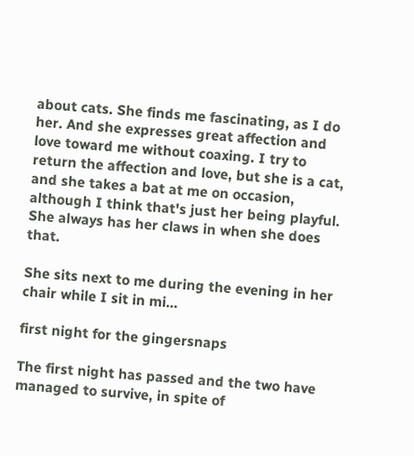about cats. She finds me fascinating, as I do her. And she expresses great affection and love toward me without coaxing. I try to return the affection and love, but she is a cat, and she takes a bat at me on occasion, although I think that's just her being playful. She always has her claws in when she does that.

She sits next to me during the evening in her chair while I sit in mi…

first night for the gingersnaps

The first night has passed and the two have managed to survive, in spite of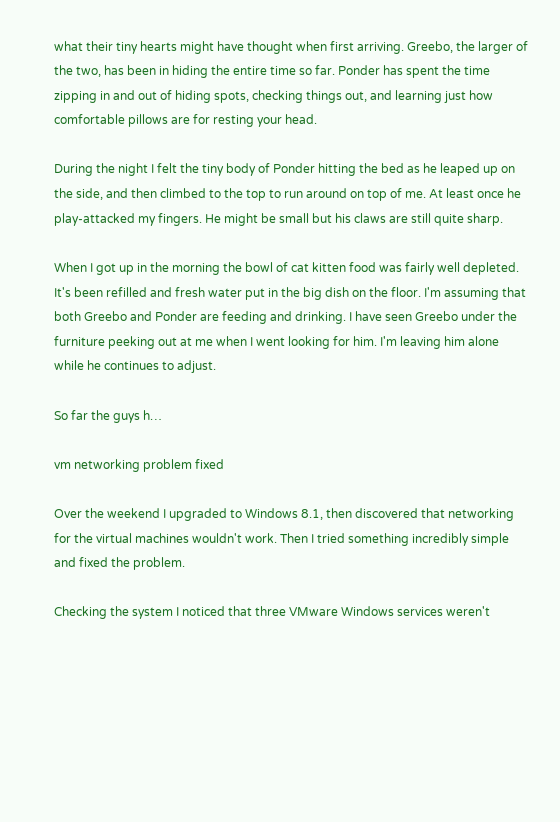what their tiny hearts might have thought when first arriving. Greebo, the larger of the two, has been in hiding the entire time so far. Ponder has spent the time zipping in and out of hiding spots, checking things out, and learning just how comfortable pillows are for resting your head.

During the night I felt the tiny body of Ponder hitting the bed as he leaped up on the side, and then climbed to the top to run around on top of me. At least once he play-attacked my fingers. He might be small but his claws are still quite sharp.

When I got up in the morning the bowl of cat kitten food was fairly well depleted. It's been refilled and fresh water put in the big dish on the floor. I'm assuming that both Greebo and Ponder are feeding and drinking. I have seen Greebo under the furniture peeking out at me when I went looking for him. I'm leaving him alone while he continues to adjust.

So far the guys h…

vm networking problem fixed

Over the weekend I upgraded to Windows 8.1, then discovered that networking for the virtual machines wouldn't work. Then I tried something incredibly simple and fixed the problem.

Checking the system I noticed that three VMware Windows services weren't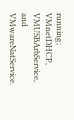running; VMnetDHCP, VMUSBArbService, and VMwareNatService.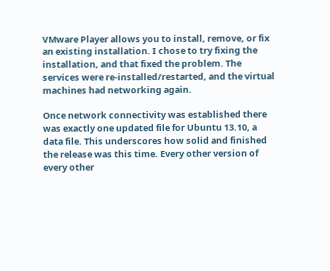VMware Player allows you to install, remove, or fix an existing installation. I chose to try fixing the installation, and that fixed the problem. The services were re-installed/restarted, and the virtual machines had networking again.

Once network connectivity was established there was exactly one updated file for Ubuntu 13.10, a data file. This underscores how solid and finished the release was this time. Every other version of every other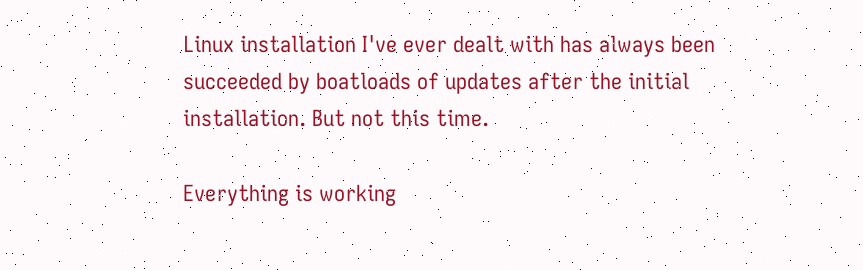Linux installation I've ever dealt with has always been succeeded by boatloads of updates after the initial installation. But not this time.

Everything is working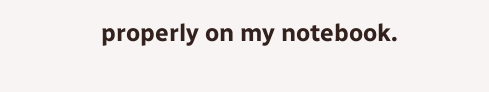properly on my notebook.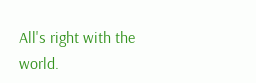All's right with the world.